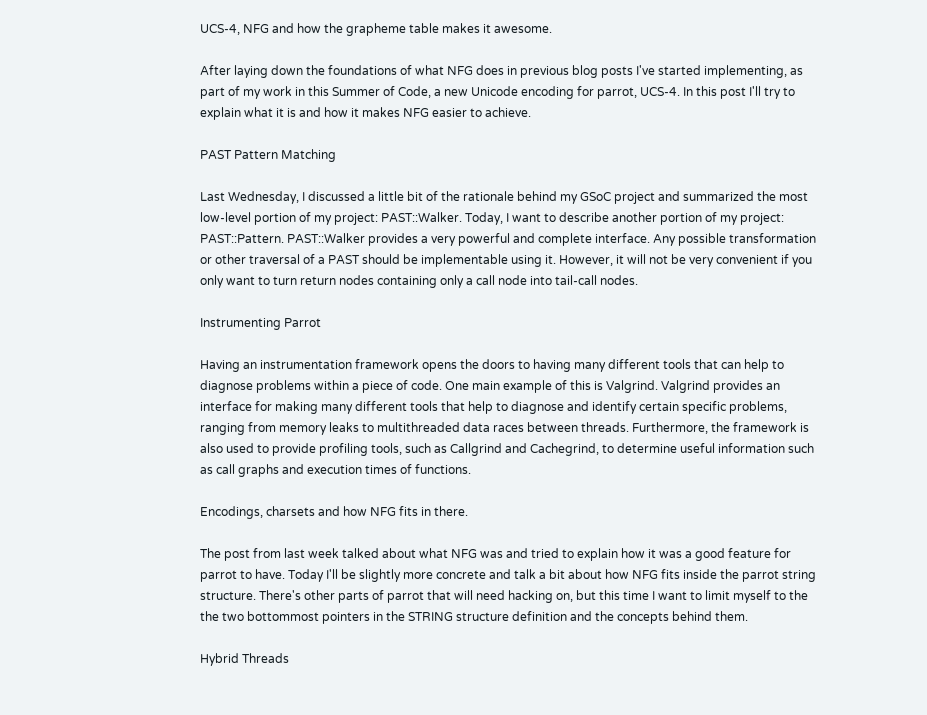UCS-4, NFG and how the grapheme table makes it awesome.

After laying down the foundations of what NFG does in previous blog posts I've started implementing, as part of my work in this Summer of Code, a new Unicode encoding for parrot, UCS-4. In this post I'll try to explain what it is and how it makes NFG easier to achieve.

PAST Pattern Matching

Last Wednesday, I discussed a little bit of the rationale behind my GSoC project and summarized the most low-level portion of my project: PAST::Walker. Today, I want to describe another portion of my project: PAST::Pattern. PAST::Walker provides a very powerful and complete interface. Any possible transformation or other traversal of a PAST should be implementable using it. However, it will not be very convenient if you only want to turn return nodes containing only a call node into tail-call nodes.

Instrumenting Parrot

Having an instrumentation framework opens the doors to having many different tools that can help to diagnose problems within a piece of code. One main example of this is Valgrind. Valgrind provides an interface for making many different tools that help to diagnose and identify certain specific problems, ranging from memory leaks to multithreaded data races between threads. Furthermore, the framework is also used to provide profiling tools, such as Callgrind and Cachegrind, to determine useful information such as call graphs and execution times of functions.

Encodings, charsets and how NFG fits in there.

The post from last week talked about what NFG was and tried to explain how it was a good feature for parrot to have. Today I'll be slightly more concrete and talk a bit about how NFG fits inside the parrot string structure. There's other parts of parrot that will need hacking on, but this time I want to limit myself to the the two bottommost pointers in the STRING structure definition and the concepts behind them.

Hybrid Threads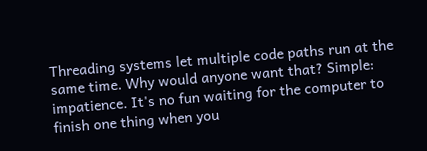Threading systems let multiple code paths run at the same time. Why would anyone want that? Simple: impatience. It's no fun waiting for the computer to finish one thing when you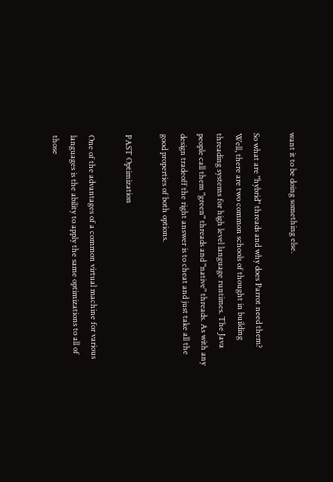want it to be doing something else.

So what are "hybrid" threads and why does Parrot need them? Well, there are two common schools of thought in building threading systems for high level language runtimes. The Java people call them "green" threads and "native" threads. As with any design tradeoff the right answer is to cheat and just take all the good properties of both options.

PAST Optimization

One of the advantages of a common virtual machine for various languages is the ability to apply the same optimizations to all of those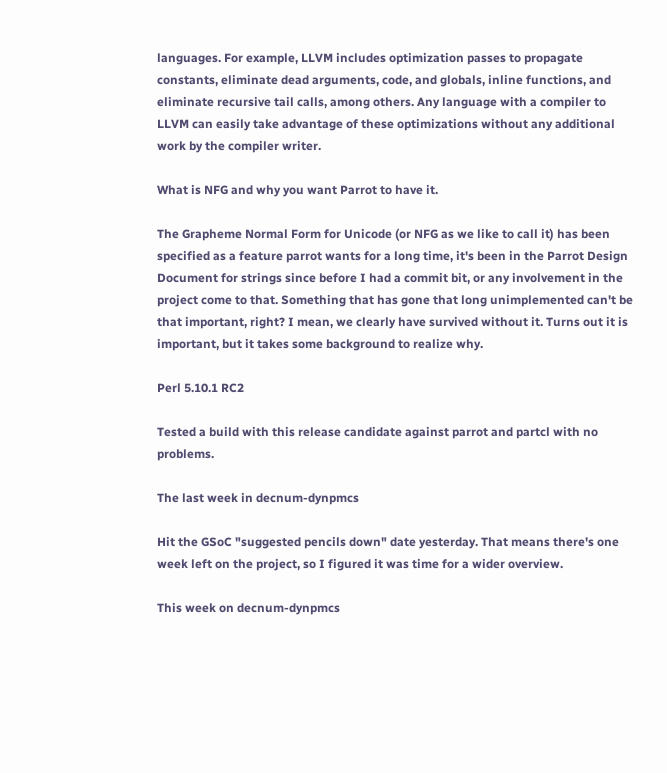languages. For example, LLVM includes optimization passes to propagate constants, eliminate dead arguments, code, and globals, inline functions, and eliminate recursive tail calls, among others. Any language with a compiler to LLVM can easily take advantage of these optimizations without any additional work by the compiler writer.

What is NFG and why you want Parrot to have it.

The Grapheme Normal Form for Unicode (or NFG as we like to call it) has been specified as a feature parrot wants for a long time, it's been in the Parrot Design Document for strings since before I had a commit bit, or any involvement in the project come to that. Something that has gone that long unimplemented can't be that important, right? I mean, we clearly have survived without it. Turns out it is important, but it takes some background to realize why.

Perl 5.10.1 RC2

Tested a build with this release candidate against parrot and partcl with no problems.

The last week in decnum-dynpmcs

Hit the GSoC "suggested pencils down" date yesterday. That means there's one week left on the project, so I figured it was time for a wider overview.

This week on decnum-dynpmcs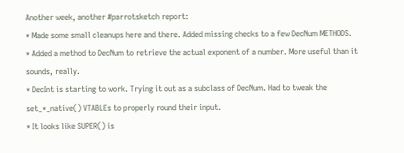Another week, another #parrotsketch report:
* Made some small cleanups here and there. Added missing checks to a few DecNum METHODS.
* Added a method to DecNum to retrieve the actual exponent of a number. More useful than it sounds, really.
* DecInt is starting to work. Trying it out as a subclass of DecNum. Had to tweak the set_*_native() VTABLEs to properly round their input.
* It looks like SUPER() is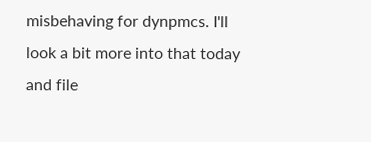misbehaving for dynpmcs. I'll look a bit more into that today and file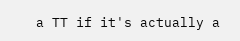a TT if it's actually a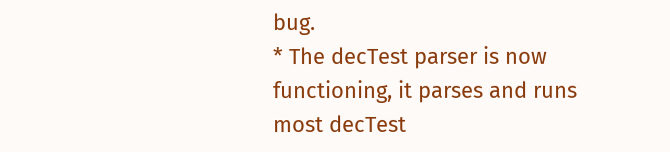bug.
* The decTest parser is now functioning, it parses and runs most decTest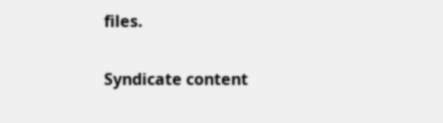files.

Syndicate content